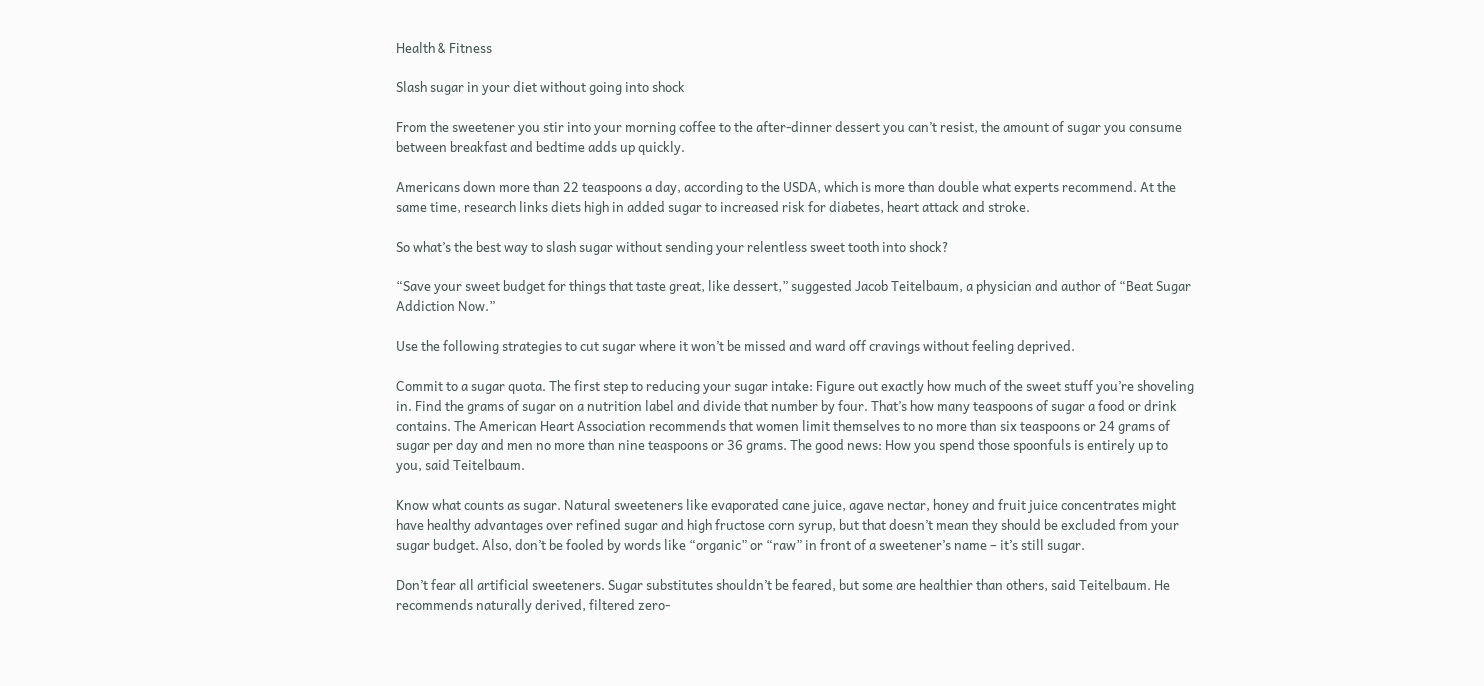Health & Fitness

Slash sugar in your diet without going into shock

From the sweetener you stir into your morning coffee to the after-dinner dessert you can’t resist, the amount of sugar you consume between breakfast and bedtime adds up quickly.

Americans down more than 22 teaspoons a day, according to the USDA, which is more than double what experts recommend. At the same time, research links diets high in added sugar to increased risk for diabetes, heart attack and stroke.

So what’s the best way to slash sugar without sending your relentless sweet tooth into shock?

“Save your sweet budget for things that taste great, like dessert,” suggested Jacob Teitelbaum, a physician and author of “Beat Sugar Addiction Now.”

Use the following strategies to cut sugar where it won’t be missed and ward off cravings without feeling deprived.

Commit to a sugar quota. The first step to reducing your sugar intake: Figure out exactly how much of the sweet stuff you’re shoveling in. Find the grams of sugar on a nutrition label and divide that number by four. That’s how many teaspoons of sugar a food or drink contains. The American Heart Association recommends that women limit themselves to no more than six teaspoons or 24 grams of sugar per day and men no more than nine teaspoons or 36 grams. The good news: How you spend those spoonfuls is entirely up to you, said Teitelbaum.

Know what counts as sugar. Natural sweeteners like evaporated cane juice, agave nectar, honey and fruit juice concentrates might have healthy advantages over refined sugar and high fructose corn syrup, but that doesn’t mean they should be excluded from your sugar budget. Also, don’t be fooled by words like “organic” or “raw” in front of a sweetener’s name – it’s still sugar.

Don’t fear all artificial sweeteners. Sugar substitutes shouldn’t be feared, but some are healthier than others, said Teitelbaum. He recommends naturally derived, filtered zero-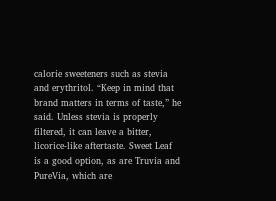calorie sweeteners such as stevia and erythritol. “Keep in mind that brand matters in terms of taste,” he said. Unless stevia is properly filtered, it can leave a bitter, licorice-like aftertaste. Sweet Leaf is a good option, as are Truvia and PureVia, which are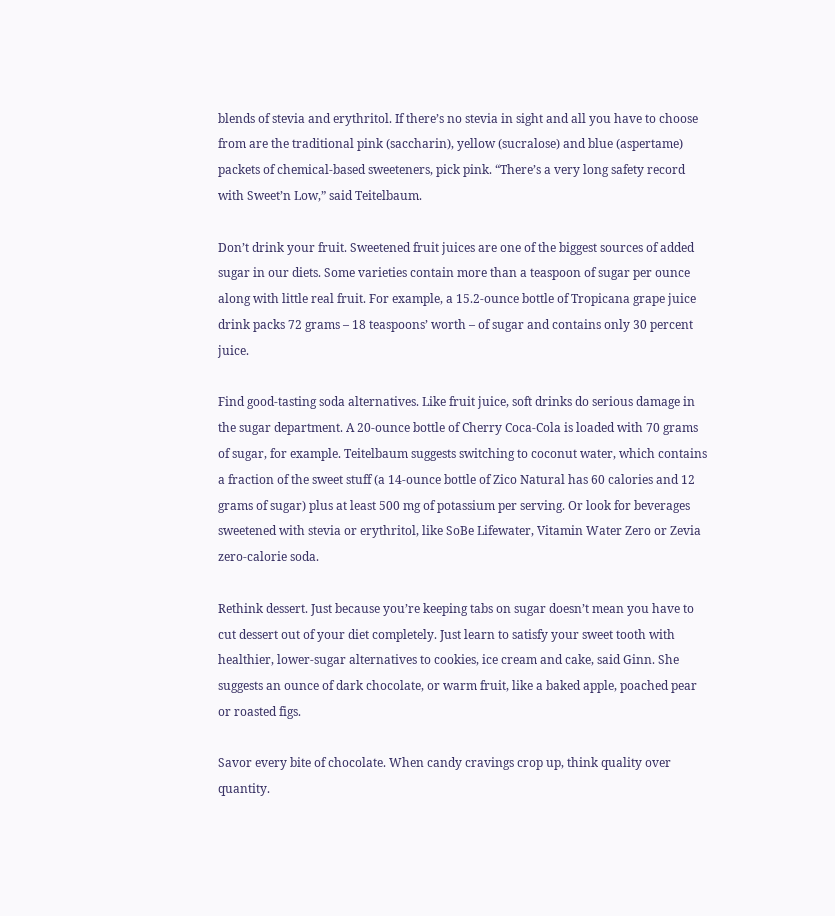blends of stevia and erythritol. If there’s no stevia in sight and all you have to choose from are the traditional pink (saccharin), yellow (sucralose) and blue (aspertame) packets of chemical-based sweeteners, pick pink. “There’s a very long safety record with Sweet’n Low,” said Teitelbaum.

Don’t drink your fruit. Sweetened fruit juices are one of the biggest sources of added sugar in our diets. Some varieties contain more than a teaspoon of sugar per ounce along with little real fruit. For example, a 15.2-ounce bottle of Tropicana grape juice drink packs 72 grams – 18 teaspoons’ worth – of sugar and contains only 30 percent juice.

Find good-tasting soda alternatives. Like fruit juice, soft drinks do serious damage in the sugar department. A 20-ounce bottle of Cherry Coca-Cola is loaded with 70 grams of sugar, for example. Teitelbaum suggests switching to coconut water, which contains a fraction of the sweet stuff (a 14-ounce bottle of Zico Natural has 60 calories and 12 grams of sugar) plus at least 500 mg of potassium per serving. Or look for beverages sweetened with stevia or erythritol, like SoBe Lifewater, Vitamin Water Zero or Zevia zero-calorie soda.

Rethink dessert. Just because you’re keeping tabs on sugar doesn’t mean you have to cut dessert out of your diet completely. Just learn to satisfy your sweet tooth with healthier, lower-sugar alternatives to cookies, ice cream and cake, said Ginn. She suggests an ounce of dark chocolate, or warm fruit, like a baked apple, poached pear or roasted figs.

Savor every bite of chocolate. When candy cravings crop up, think quality over quantity.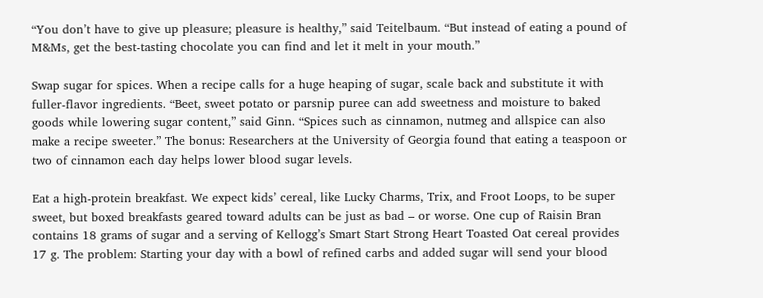“You don’t have to give up pleasure; pleasure is healthy,” said Teitelbaum. “But instead of eating a pound of M&Ms, get the best-tasting chocolate you can find and let it melt in your mouth.”

Swap sugar for spices. When a recipe calls for a huge heaping of sugar, scale back and substitute it with fuller-flavor ingredients. “Beet, sweet potato or parsnip puree can add sweetness and moisture to baked goods while lowering sugar content,” said Ginn. “Spices such as cinnamon, nutmeg and allspice can also make a recipe sweeter.” The bonus: Researchers at the University of Georgia found that eating a teaspoon or two of cinnamon each day helps lower blood sugar levels.

Eat a high-protein breakfast. We expect kids’ cereal, like Lucky Charms, Trix, and Froot Loops, to be super sweet, but boxed breakfasts geared toward adults can be just as bad – or worse. One cup of Raisin Bran contains 18 grams of sugar and a serving of Kellogg’s Smart Start Strong Heart Toasted Oat cereal provides 17 g. The problem: Starting your day with a bowl of refined carbs and added sugar will send your blood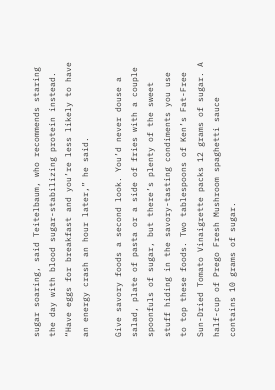sugar soaring, said Teitelbaum, who recommends staring the day with blood sugar-stabilizing protein instead. “Have eggs for breakfast and you’re less likely to have an energy crash an hour later,” he said.

Give savory foods a second look. You’d never douse a salad, plate of pasta or a side of fries with a couple spoonfuls of sugar, but there’s plenty of the sweet stuff hiding in the savory-tasting condiments you use to top these foods. Two tablespoons of Ken’s Fat-Free Sun-Dried Tomato Vinaigrette packs 12 grams of sugar. A half-cup of Prego Fresh Mushroom spaghetti sauce contains 10 grams of sugar.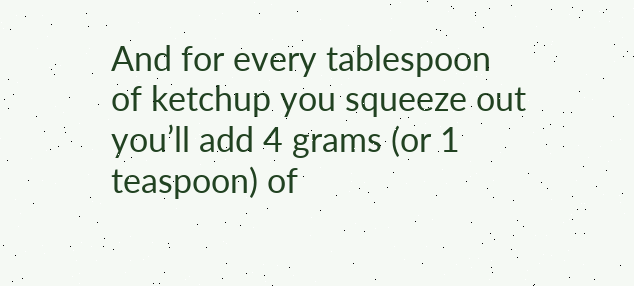And for every tablespoon of ketchup you squeeze out you’ll add 4 grams (or 1 teaspoon) of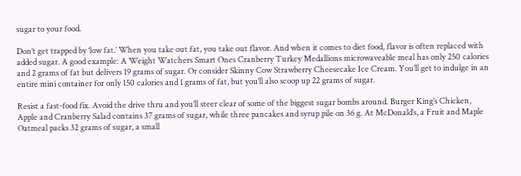sugar to your food.

Don’t get trapped by ‘low fat.’ When you take out fat, you take out flavor. And when it comes to diet food, flavor is often replaced with added sugar. A good example: A Weight Watchers Smart Ones Cranberry Turkey Medallions microwaveable meal has only 250 calories and 2 grams of fat but delivers 19 grams of sugar. Or consider Skinny Cow Strawberry Cheesecake Ice Cream. You’ll get to indulge in an entire mini container for only 150 calories and 1 grams of fat, but you’ll also scoop up 22 grams of sugar.

Resist a fast-food fix. Avoid the drive thru and you’ll steer clear of some of the biggest sugar bombs around. Burger King’s Chicken, Apple and Cranberry Salad contains 37 grams of sugar, while three pancakes and syrup pile on 36 g. At McDonald’s, a Fruit and Maple Oatmeal packs 32 grams of sugar, a small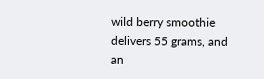wild berry smoothie delivers 55 grams, and an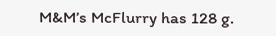M&M’s McFlurry has 128 g.